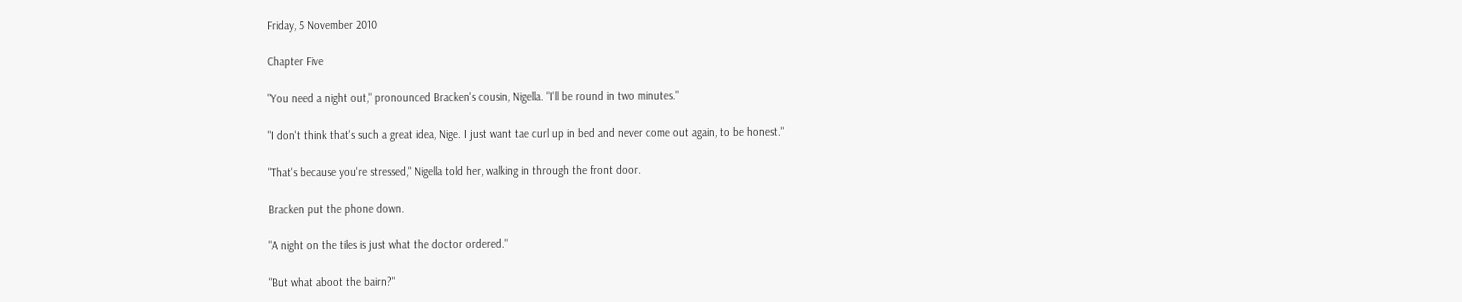Friday, 5 November 2010

Chapter Five

"You need a night out," pronounced Bracken's cousin, Nigella. "I'll be round in two minutes."

"I don't think that's such a great idea, Nige. I just want tae curl up in bed and never come out again, to be honest."

"That's because you're stressed," Nigella told her, walking in through the front door.

Bracken put the phone down.

"A night on the tiles is just what the doctor ordered."

"But what aboot the bairn?"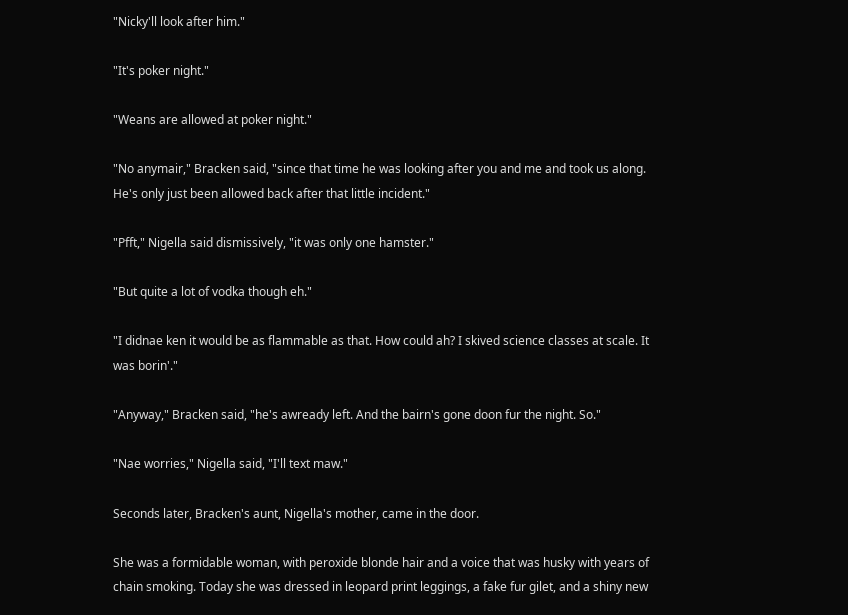"Nicky'll look after him."

"It's poker night."

"Weans are allowed at poker night."

"No anymair," Bracken said, "since that time he was looking after you and me and took us along. He's only just been allowed back after that little incident."

"Pfft," Nigella said dismissively, "it was only one hamster."

"But quite a lot of vodka though eh."

"I didnae ken it would be as flammable as that. How could ah? I skived science classes at scale. It was borin'."

"Anyway," Bracken said, "he's awready left. And the bairn's gone doon fur the night. So."

"Nae worries," Nigella said, "I'll text maw."

Seconds later, Bracken's aunt, Nigella's mother, came in the door.

She was a formidable woman, with peroxide blonde hair and a voice that was husky with years of chain smoking. Today she was dressed in leopard print leggings, a fake fur gilet, and a shiny new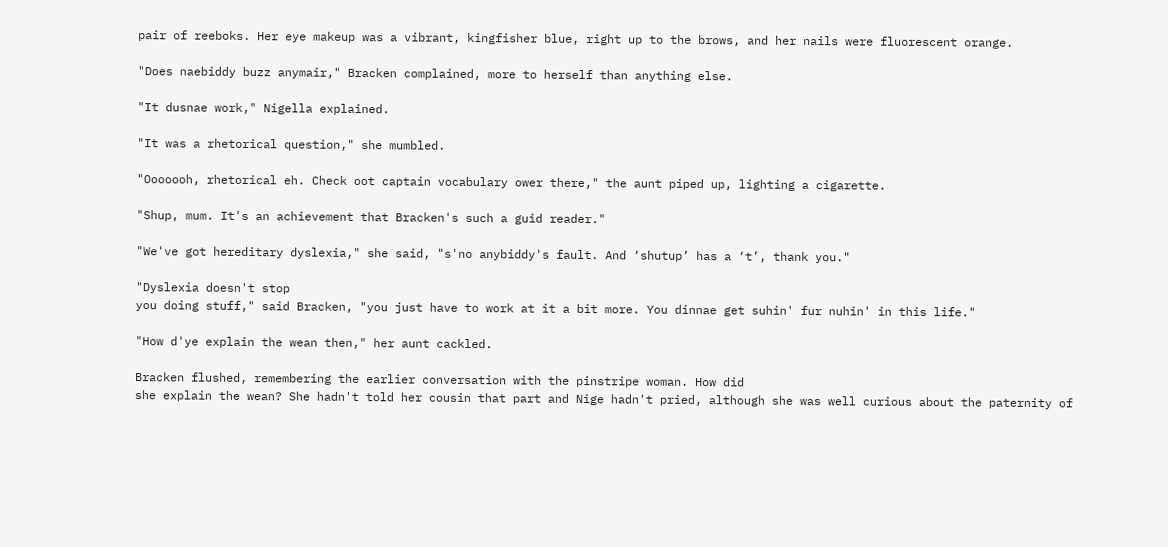pair of reeboks. Her eye makeup was a vibrant, kingfisher blue, right up to the brows, and her nails were fluorescent orange.

"Does naebiddy buzz anymair," Bracken complained, more to herself than anything else.

"It dusnae work," Nigella explained.

"It was a rhetorical question," she mumbled.

"Ooooooh, rhetorical eh. Check oot captain vocabulary ower there," the aunt piped up, lighting a cigarette.

"Shup, mum. It's an achievement that Bracken's such a guid reader."

"We've got hereditary dyslexia," she said, "s'no anybiddy's fault. And ‘shutup’ has a ‘t’, thank you."

"Dyslexia doesn't stop
you doing stuff," said Bracken, "you just have to work at it a bit more. You dinnae get suhin' fur nuhin' in this life."

"How d'ye explain the wean then," her aunt cackled.

Bracken flushed, remembering the earlier conversation with the pinstripe woman. How did
she explain the wean? She hadn't told her cousin that part and Nige hadn't pried, although she was well curious about the paternity of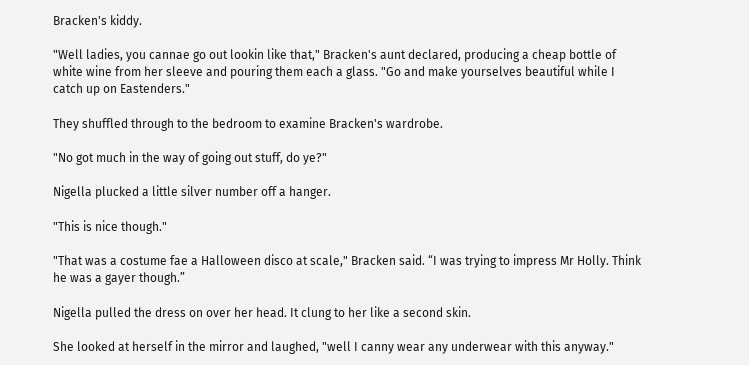Bracken's kiddy.

"Well ladies, you cannae go out lookin like that," Bracken's aunt declared, producing a cheap bottle of white wine from her sleeve and pouring them each a glass. "Go and make yourselves beautiful while I catch up on Eastenders."

They shuffled through to the bedroom to examine Bracken's wardrobe.

"No got much in the way of going out stuff, do ye?"

Nigella plucked a little silver number off a hanger.

"This is nice though."

"That was a costume fae a Halloween disco at scale," Bracken said. “I was trying to impress Mr Holly. Think he was a gayer though.”

Nigella pulled the dress on over her head. It clung to her like a second skin.

She looked at herself in the mirror and laughed, "well I canny wear any underwear with this anyway."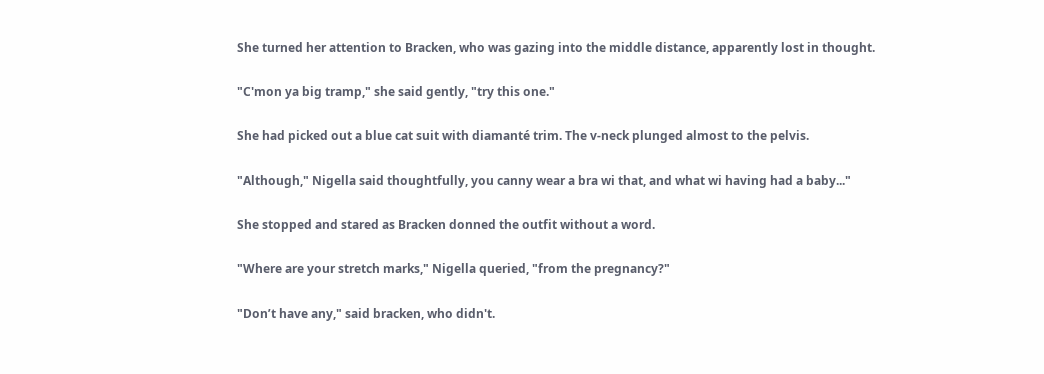She turned her attention to Bracken, who was gazing into the middle distance, apparently lost in thought.

"C'mon ya big tramp," she said gently, "try this one."

She had picked out a blue cat suit with diamanté trim. The v-neck plunged almost to the pelvis.

"Although," Nigella said thoughtfully, you canny wear a bra wi that, and what wi having had a baby..."

She stopped and stared as Bracken donned the outfit without a word.

"Where are your stretch marks," Nigella queried, "from the pregnancy?"

"Don’t have any," said bracken, who didn't.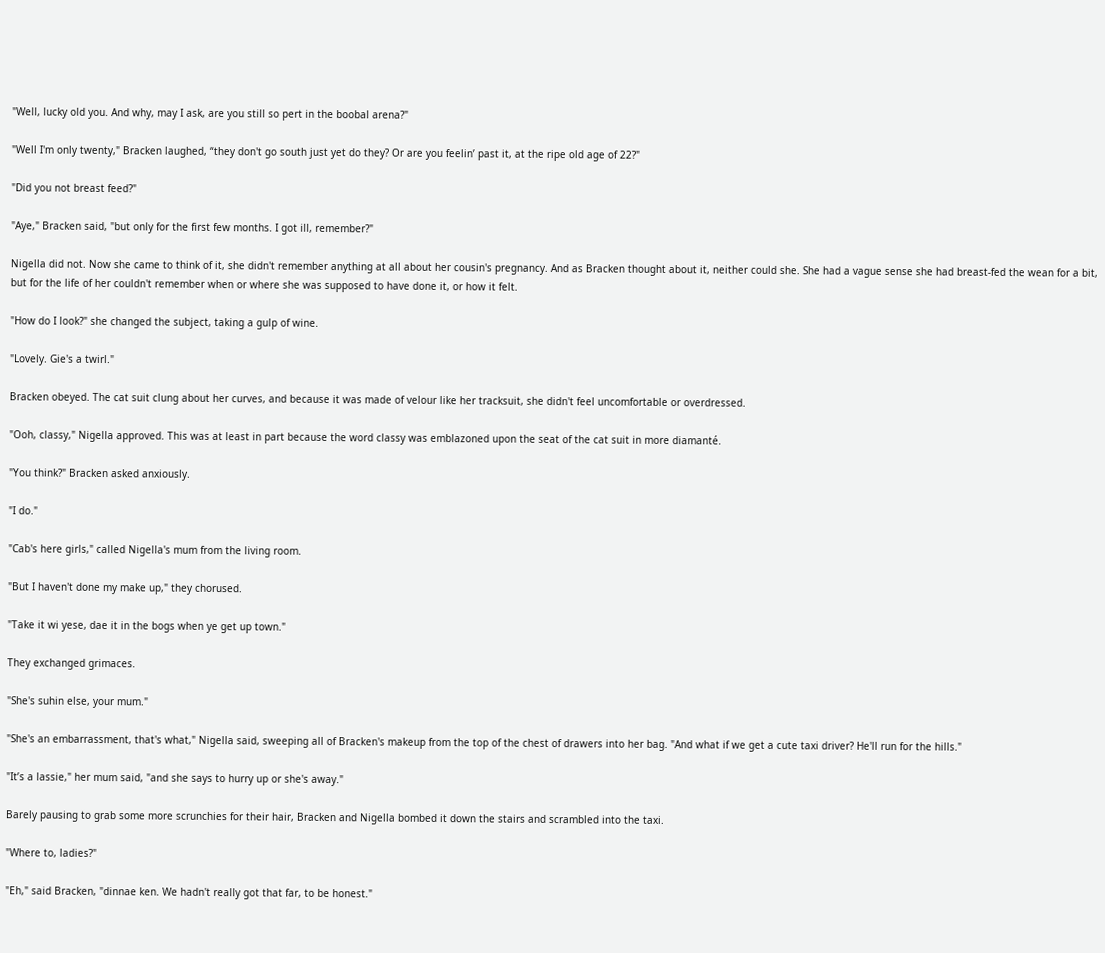"Well, lucky old you. And why, may I ask, are you still so pert in the boobal arena?"

"Well I'm only twenty," Bracken laughed, “they don't go south just yet do they? Or are you feelin’ past it, at the ripe old age of 22?"

"Did you not breast feed?"

"Aye," Bracken said, "but only for the first few months. I got ill, remember?"

Nigella did not. Now she came to think of it, she didn't remember anything at all about her cousin's pregnancy. And as Bracken thought about it, neither could she. She had a vague sense she had breast-fed the wean for a bit, but for the life of her couldn't remember when or where she was supposed to have done it, or how it felt.

"How do I look?" she changed the subject, taking a gulp of wine.

"Lovely. Gie's a twirl."

Bracken obeyed. The cat suit clung about her curves, and because it was made of velour like her tracksuit, she didn't feel uncomfortable or overdressed.

"Ooh, classy," Nigella approved. This was at least in part because the word classy was emblazoned upon the seat of the cat suit in more diamanté.

"You think?" Bracken asked anxiously.

"I do."

"Cab's here girls," called Nigella's mum from the living room.

"But I haven't done my make up," they chorused.

"Take it wi yese, dae it in the bogs when ye get up town."

They exchanged grimaces.

"She's suhin else, your mum."

"She's an embarrassment, that's what," Nigella said, sweeping all of Bracken's makeup from the top of the chest of drawers into her bag. "And what if we get a cute taxi driver? He'll run for the hills."

"It’s a lassie," her mum said, "and she says to hurry up or she's away."

Barely pausing to grab some more scrunchies for their hair, Bracken and Nigella bombed it down the stairs and scrambled into the taxi.

"Where to, ladies?"

"Eh," said Bracken, "dinnae ken. We hadn't really got that far, to be honest."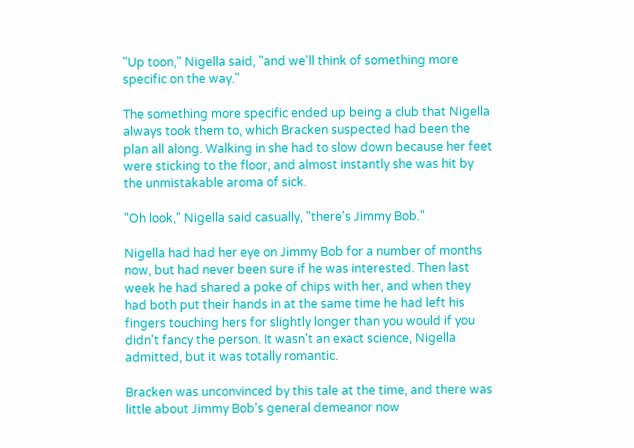"Up toon," Nigella said, "and we'll think of something more specific on the way."

The something more specific ended up being a club that Nigella always took them to, which Bracken suspected had been the plan all along. Walking in she had to slow down because her feet were sticking to the floor, and almost instantly she was hit by the unmistakable aroma of sick.

"Oh look," Nigella said casually, "there's Jimmy Bob."

Nigella had had her eye on Jimmy Bob for a number of months now, but had never been sure if he was interested. Then last week he had shared a poke of chips with her, and when they had both put their hands in at the same time he had left his fingers touching hers for slightly longer than you would if you didn't fancy the person. It wasn't an exact science, Nigella admitted, but it was totally romantic.

Bracken was unconvinced by this tale at the time, and there was little about Jimmy Bob's general demeanor now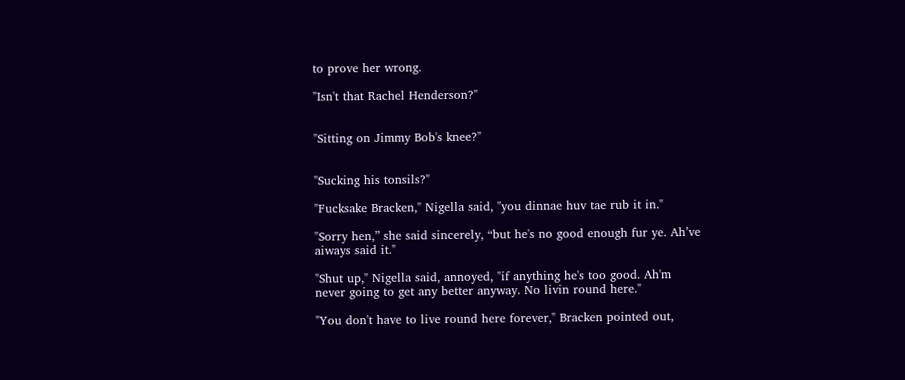to prove her wrong.

"Isn't that Rachel Henderson?"


"Sitting on Jimmy Bob's knee?"


"Sucking his tonsils?"

"Fucksake Bracken," Nigella said, "you dinnae huv tae rub it in."

"Sorry hen,” she said sincerely, “but he's no good enough fur ye. Ah’ve aiways said it."

"Shut up," Nigella said, annoyed, "if anything he's too good. Ah'm
never going to get any better anyway. No livin round here."

"You don't have to live round here forever," Bracken pointed out,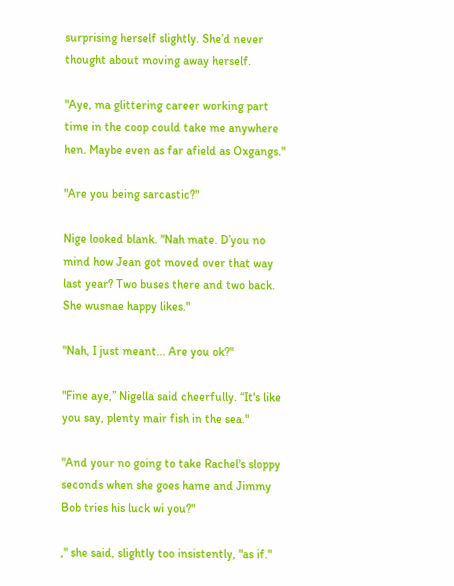surprising herself slightly. She’d never thought about moving away herself.

"Aye, ma glittering career working part time in the coop could take me anywhere hen. Maybe even as far afield as Oxgangs."

"Are you being sarcastic?"

Nige looked blank. "Nah mate. D’you no mind how Jean got moved over that way last year? Two buses there and two back. She wusnae happy likes."

"Nah, I just meant... Are you ok?"

"Fine aye,” Nigella said cheerfully. “It's like you say, plenty mair fish in the sea."

"And your no going to take Rachel's sloppy seconds when she goes hame and Jimmy Bob tries his luck wi you?"

," she said, slightly too insistently, "as if."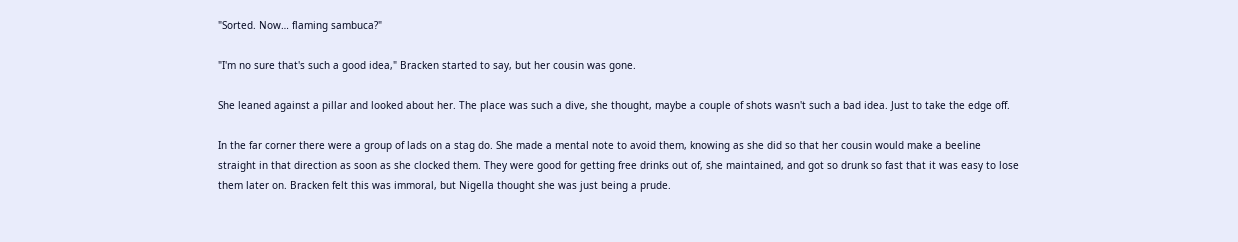"Sorted. Now… flaming sambuca?"

"I'm no sure that's such a good idea," Bracken started to say, but her cousin was gone.

She leaned against a pillar and looked about her. The place was such a dive, she thought, maybe a couple of shots wasn't such a bad idea. Just to take the edge off.

In the far corner there were a group of lads on a stag do. She made a mental note to avoid them, knowing as she did so that her cousin would make a beeline straight in that direction as soon as she clocked them. They were good for getting free drinks out of, she maintained, and got so drunk so fast that it was easy to lose them later on. Bracken felt this was immoral, but Nigella thought she was just being a prude.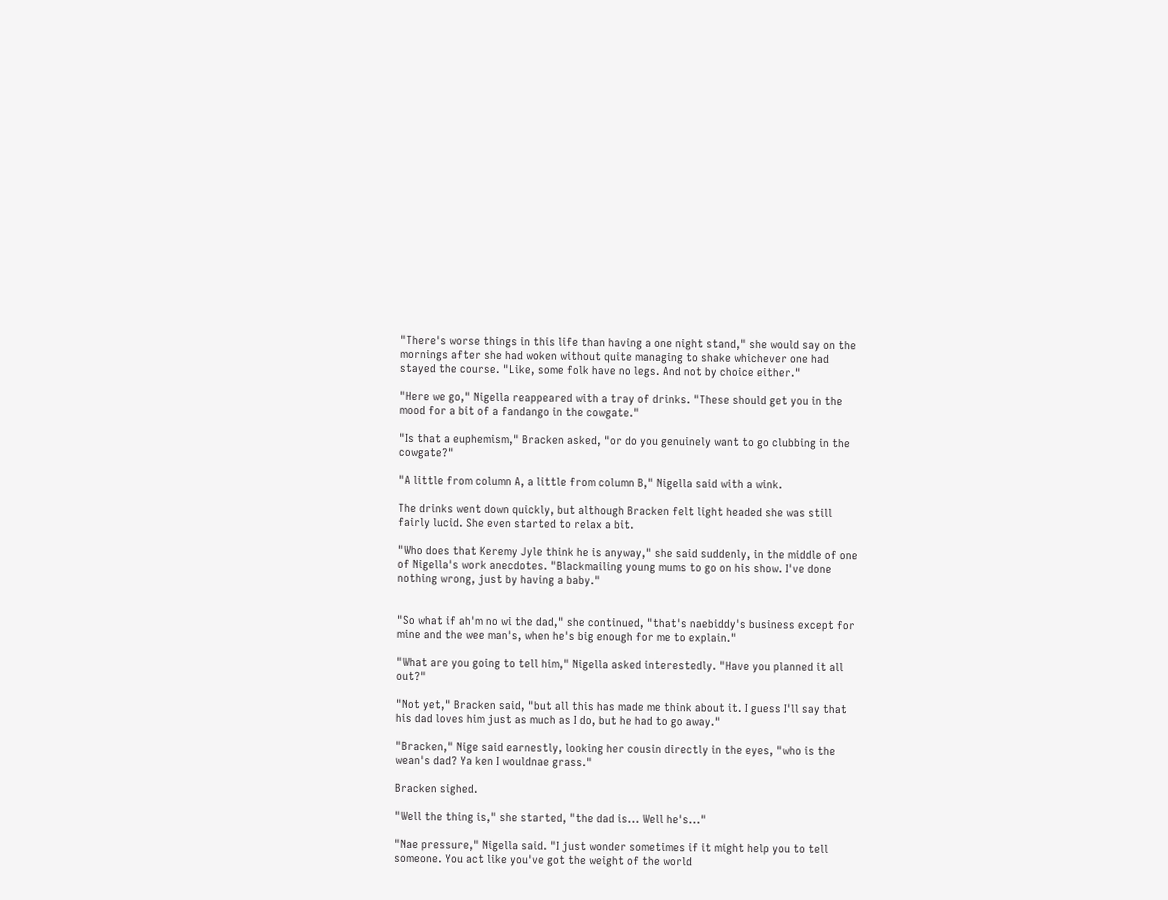"There's worse things in this life than having a one night stand," she would say on the mornings after she had woken without quite managing to shake whichever one had stayed the course. "Like, some folk have no legs. And not by choice either."

"Here we go," Nigella reappeared with a tray of drinks. "These should get you in the mood for a bit of a fandango in the cowgate."

"Is that a euphemism," Bracken asked, "or do you genuinely want to go clubbing in the cowgate?"

"A little from column A, a little from column B," Nigella said with a wink.

The drinks went down quickly, but although Bracken felt light headed she was still fairly lucid. She even started to relax a bit.

"Who does that Keremy Jyle think he is anyway," she said suddenly, in the middle of one of Nigella's work anecdotes. "Blackmailing young mums to go on his show. I've done nothing wrong, just by having a baby."


"So what if ah'm no wi the dad," she continued, "that's naebiddy's business except for mine and the wee man's, when he's big enough for me to explain."

"What are you going to tell him," Nigella asked interestedly. "Have you planned it all out?"

"Not yet," Bracken said, "but all this has made me think about it. I guess I'll say that his dad loves him just as much as I do, but he had to go away."

"Bracken," Nige said earnestly, looking her cousin directly in the eyes, "who is the wean's dad? Ya ken I wouldnae grass."

Bracken sighed.

"Well the thing is," she started, "the dad is... Well he's..."

"Nae pressure," Nigella said. "I just wonder sometimes if it might help you to tell someone. You act like you've got the weight of the world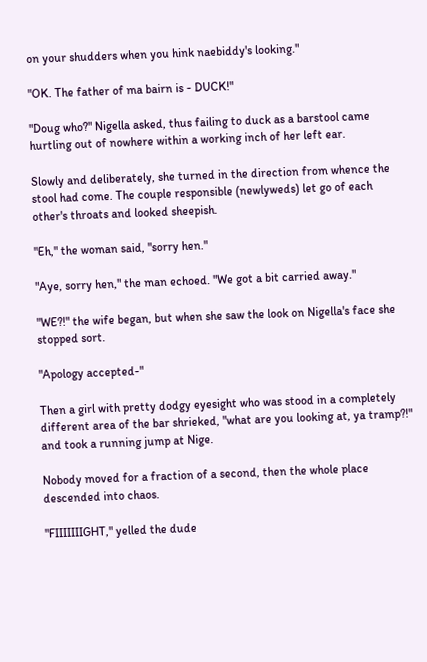on your shudders when you hink naebiddy's looking."

"OK. The father of ma bairn is - DUCK!"

"Doug who?" Nigella asked, thus failing to duck as a barstool came hurtling out of nowhere within a working inch of her left ear.

Slowly and deliberately, she turned in the direction from whence the stool had come. The couple responsible (newlyweds) let go of each other's throats and looked sheepish.

"Eh," the woman said, "sorry hen."

"Aye, sorry hen," the man echoed. "We got a bit carried away."

"WE?!" the wife began, but when she saw the look on Nigella's face she stopped sort.

"Apology accepted-"

Then a girl with pretty dodgy eyesight who was stood in a completely different area of the bar shrieked, "what are you looking at, ya tramp?!" and took a running jump at Nige.

Nobody moved for a fraction of a second, then the whole place descended into chaos.

"FIIIIIIIGHT," yelled the dude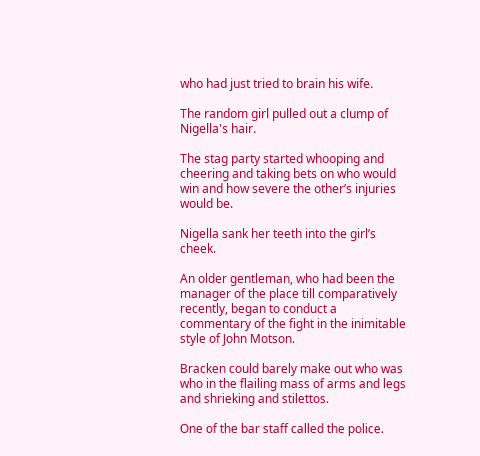who had just tried to brain his wife.

The random girl pulled out a clump of Nigella's hair.

The stag party started whooping and cheering and taking bets on who would win and how severe the other’s injuries would be.

Nigella sank her teeth into the girl’s cheek.

An older gentleman, who had been the manager of the place till comparatively recently, began to conduct a commentary of the fight in the inimitable style of John Motson.

Bracken could barely make out who was who in the flailing mass of arms and legs and shrieking and stilettos.

One of the bar staff called the police.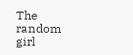The random girl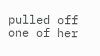pulled off one of her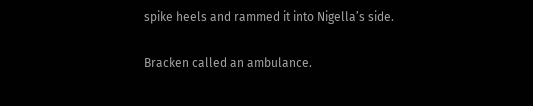spike heels and rammed it into Nigella’s side.

Bracken called an ambulance.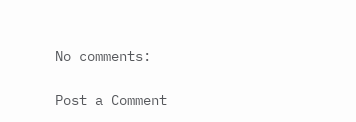No comments:

Post a Comment